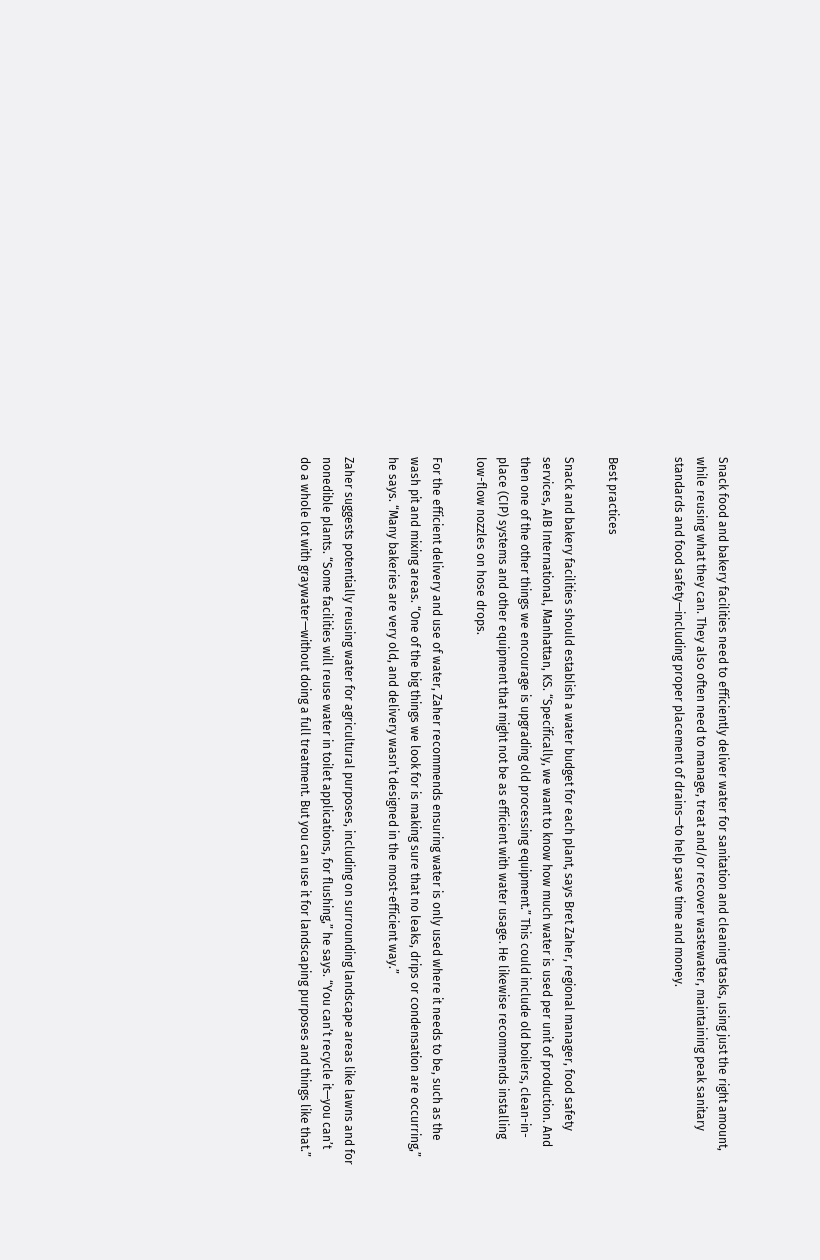Snack food and bakery facilities need to efficiently deliver water for sanitation and cleaning tasks, using just the right amount, while reusing what they can. They also often need to manage, treat and/or recover wastewater, maintaining peak sanitary standards and food safety—including proper placement of drains—to help save time and money.


Best practices

Snack and bakery facilities should establish a water budget for each plant, says Bret Zaher, regional manager, food safety services, AIB International, Manhattan, KS. “Specifically, we want to know how much water is used per unit of production. And then one of the other things we encourage is upgrading old processing equipment.” This could include old boilers, clean-in-place (CIP) systems and other equipment that might not be as efficient with water usage. He likewise recommends installing low-flow nozzles on hose drops.

For the efficient delivery and use of water, Zaher recommends ensuring water is only used where it needs to be, such as the wash pit and mixing areas. “One of the big things we look for is making sure that no leaks, drips or condensation are occurring,” he says. “Many bakeries are very old, and delivery wasn’t designed in the most-efficient way.”

Zaher suggests potentially reusing water for agricultural purposes, including on surrounding landscape areas like lawns and for nonedible plants. “Some facilities will reuse water in toilet applications, for flushing,” he says. “You can’t recycle it—you can’t do a whole lot with graywater—without doing a full treatment. But you can use it for landscaping purposes and things like that.”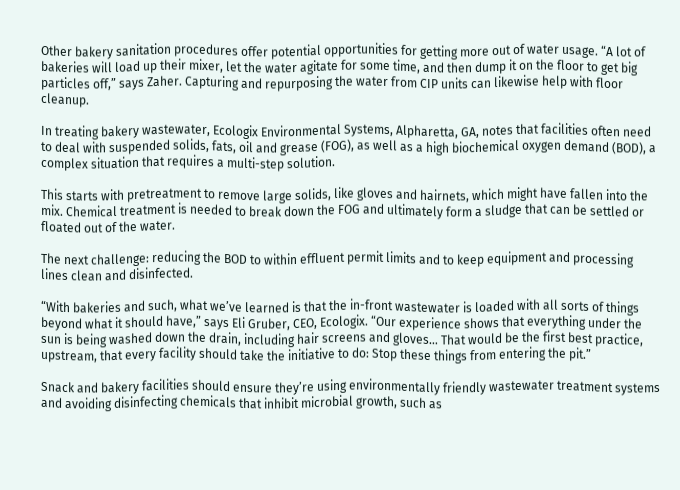Other bakery sanitation procedures offer potential opportunities for getting more out of water usage. “A lot of bakeries will load up their mixer, let the water agitate for some time, and then dump it on the floor to get big particles off,” says Zaher. Capturing and repurposing the water from CIP units can likewise help with floor cleanup.

In treating bakery wastewater, Ecologix Environmental Systems, Alpharetta, GA, notes that facilities often need to deal with suspended solids, fats, oil and grease (FOG), as well as a high biochemical oxygen demand (BOD), a complex situation that requires a multi-step solution.

This starts with pretreatment to remove large solids, like gloves and hairnets, which might have fallen into the mix. Chemical treatment is needed to break down the FOG and ultimately form a sludge that can be settled or floated out of the water.

The next challenge: reducing the BOD to within effluent permit limits and to keep equipment and processing lines clean and disinfected.

“With bakeries and such, what we’ve learned is that the in-front wastewater is loaded with all sorts of things beyond what it should have,” says Eli Gruber, CEO, Ecologix. “Our experience shows that everything under the sun is being washed down the drain, including hair screens and gloves… That would be the first best practice, upstream, that every facility should take the initiative to do: Stop these things from entering the pit.”

Snack and bakery facilities should ensure they’re using environmentally friendly wastewater treatment systems and avoiding disinfecting chemicals that inhibit microbial growth, such as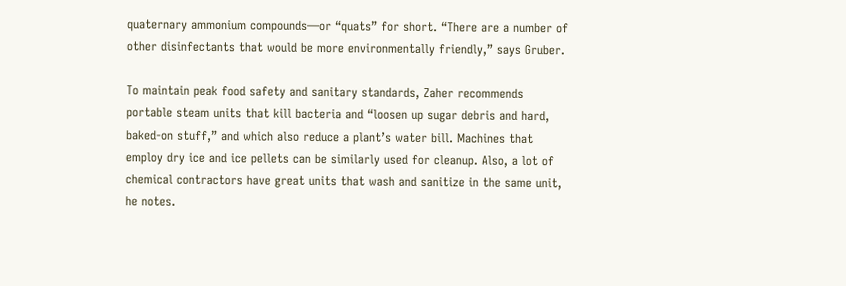quaternary ammonium compounds—or “quats” for short. “There are a number of other disinfectants that would be more environmentally friendly,” says Gruber.

To maintain peak food safety and sanitary standards, Zaher recommends portable steam units that kill bacteria and “loosen up sugar debris and hard, baked-on stuff,” and which also reduce a plant’s water bill. Machines that employ dry ice and ice pellets can be similarly used for cleanup. Also, a lot of chemical contractors have great units that wash and sanitize in the same unit, he notes.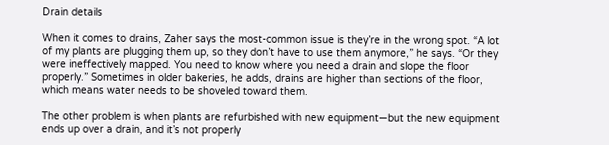Drain details

When it comes to drains, Zaher says the most-common issue is they’re in the wrong spot. “A lot of my plants are plugging them up, so they don’t have to use them anymore,” he says. “Or they were ineffectively mapped. You need to know where you need a drain and slope the floor properly.” Sometimes in older bakeries, he adds, drains are higher than sections of the floor, which means water needs to be shoveled toward them.

The other problem is when plants are refurbished with new equipment—but the new equipment ends up over a drain, and it’s not properly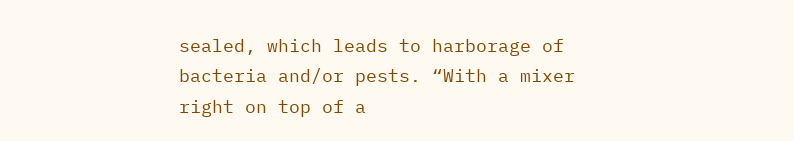sealed, which leads to harborage of bacteria and/or pests. “With a mixer right on top of a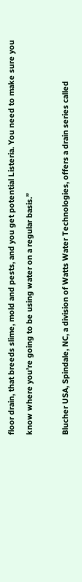floor drain, that breeds slime, mold and pests, and you get potential Listeria. You need to make sure you know where you’re going to be using water on a regular basis.”

Blucher USA, Spindale, NC, a division of Watts Water Technologies, offers a drain series called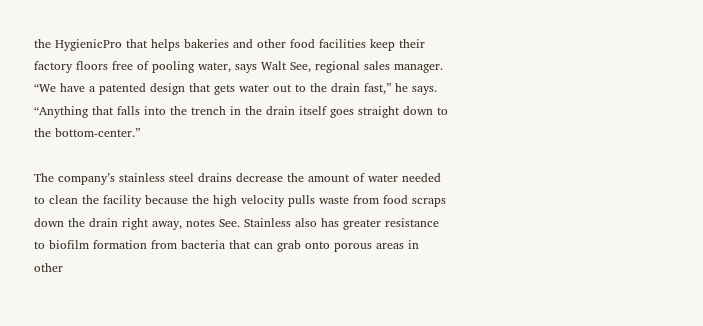the HygienicPro that helps bakeries and other food facilities keep their factory floors free of pooling water, says Walt See, regional sales manager. “We have a patented design that gets water out to the drain fast,” he says. “Anything that falls into the trench in the drain itself goes straight down to the bottom-center.”

The company’s stainless steel drains decrease the amount of water needed to clean the facility because the high velocity pulls waste from food scraps down the drain right away, notes See. Stainless also has greater resistance to biofilm formation from bacteria that can grab onto porous areas in other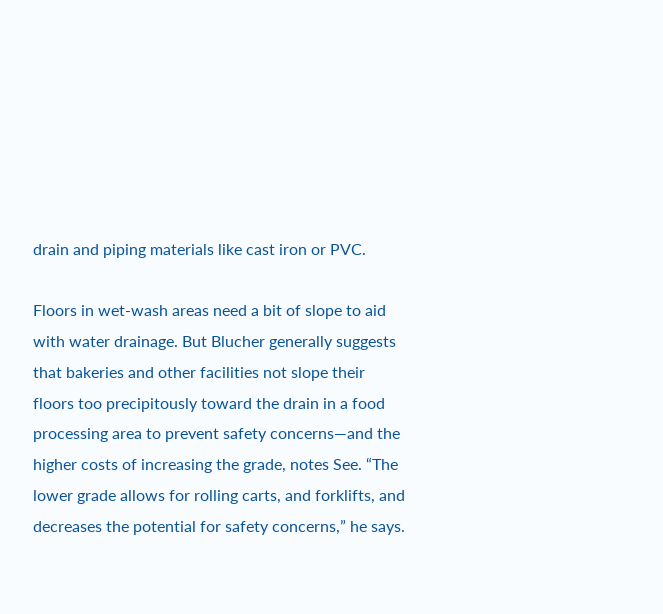drain and piping materials like cast iron or PVC.

Floors in wet-wash areas need a bit of slope to aid with water drainage. But Blucher generally suggests that bakeries and other facilities not slope their floors too precipitously toward the drain in a food processing area to prevent safety concerns—and the higher costs of increasing the grade, notes See. “The lower grade allows for rolling carts, and forklifts, and decreases the potential for safety concerns,” he says.